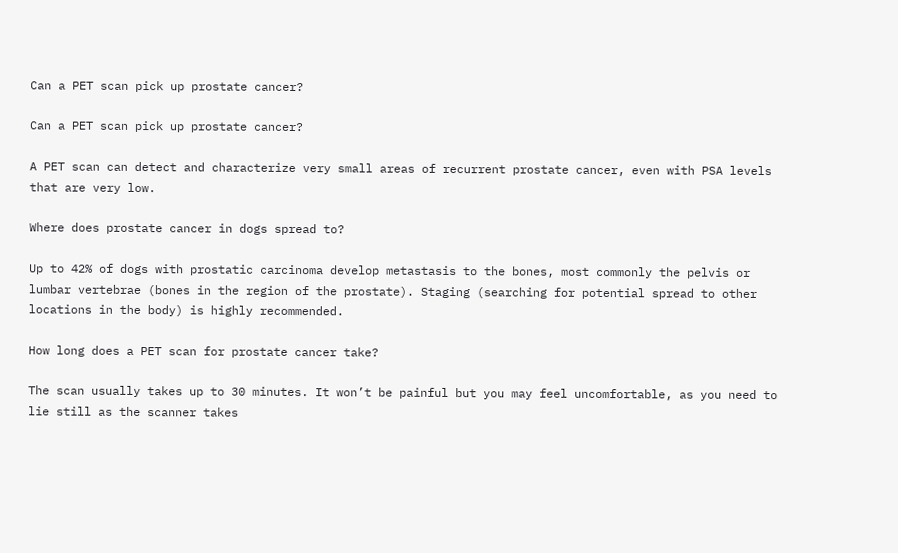Can a PET scan pick up prostate cancer?

Can a PET scan pick up prostate cancer?

A PET scan can detect and characterize very small areas of recurrent prostate cancer, even with PSA levels that are very low.

Where does prostate cancer in dogs spread to?

Up to 42% of dogs with prostatic carcinoma develop metastasis to the bones, most commonly the pelvis or lumbar vertebrae (bones in the region of the prostate). Staging (searching for potential spread to other locations in the body) is highly recommended.

How long does a PET scan for prostate cancer take?

The scan usually takes up to 30 minutes. It won’t be painful but you may feel uncomfortable, as you need to lie still as the scanner takes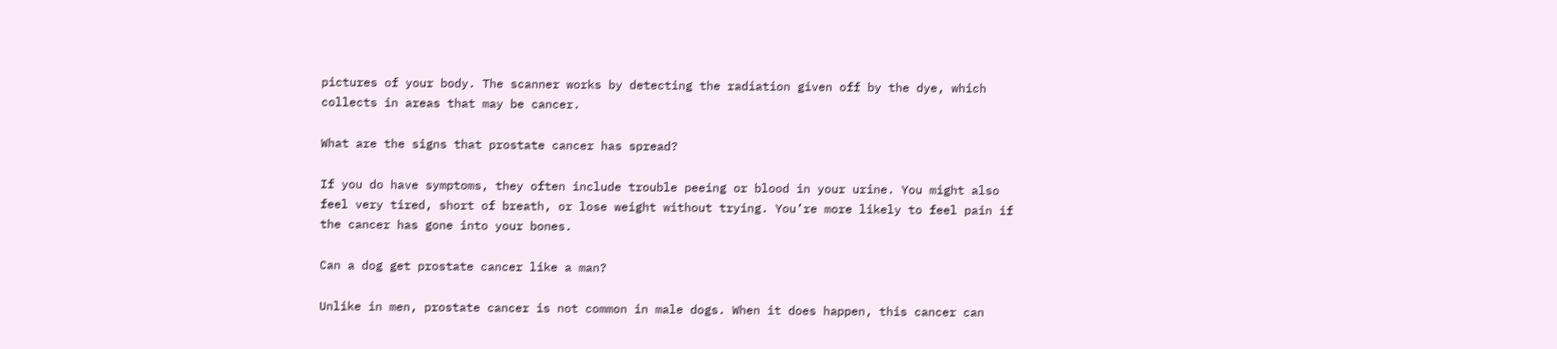pictures of your body. The scanner works by detecting the radiation given off by the dye, which collects in areas that may be cancer.

What are the signs that prostate cancer has spread?

If you do have symptoms, they often include trouble peeing or blood in your urine. You might also feel very tired, short of breath, or lose weight without trying. You’re more likely to feel pain if the cancer has gone into your bones.

Can a dog get prostate cancer like a man?

Unlike in men, prostate cancer is not common in male dogs. When it does happen, this cancer can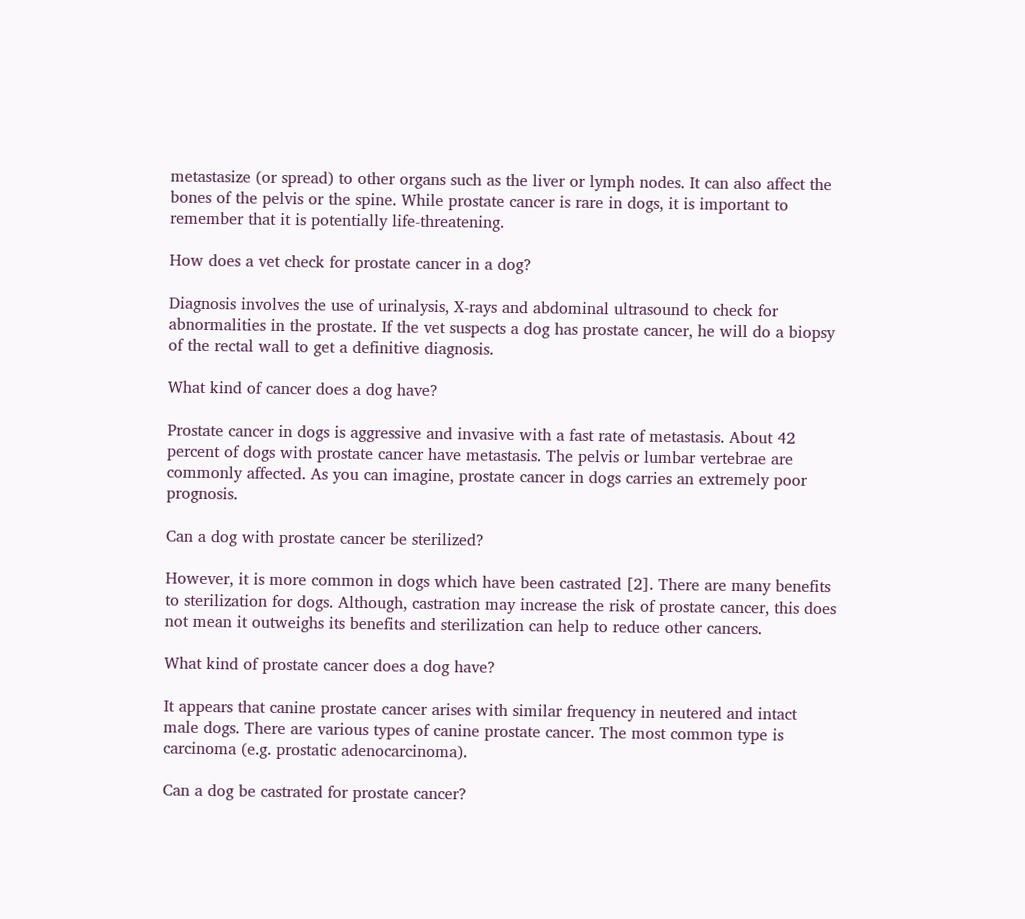metastasize (or spread) to other organs such as the liver or lymph nodes. It can also affect the bones of the pelvis or the spine. While prostate cancer is rare in dogs, it is important to remember that it is potentially life-threatening.

How does a vet check for prostate cancer in a dog?

Diagnosis involves the use of urinalysis, X-rays and abdominal ultrasound to check for abnormalities in the prostate. If the vet suspects a dog has prostate cancer, he will do a biopsy of the rectal wall to get a definitive diagnosis.

What kind of cancer does a dog have?

Prostate cancer in dogs is aggressive and invasive with a fast rate of metastasis. About 42 percent of dogs with prostate cancer have metastasis. The pelvis or lumbar vertebrae are commonly affected. As you can imagine, prostate cancer in dogs carries an extremely poor prognosis.

Can a dog with prostate cancer be sterilized?

However, it is more common in dogs which have been castrated [2]. There are many benefits to sterilization for dogs. Although, castration may increase the risk of prostate cancer, this does not mean it outweighs its benefits and sterilization can help to reduce other cancers.

What kind of prostate cancer does a dog have?

It appears that canine prostate cancer arises with similar frequency in neutered and intact male dogs. There are various types of canine prostate cancer. The most common type is carcinoma (e.g. prostatic adenocarcinoma).

Can a dog be castrated for prostate cancer?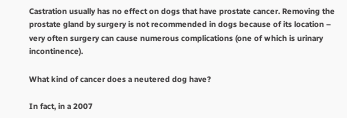Castration usually has no effect on dogs that have prostate cancer. Removing the prostate gland by surgery is not recommended in dogs because of its location – very often surgery can cause numerous complications (one of which is urinary incontinence).

What kind of cancer does a neutered dog have?

In fact, in a 2007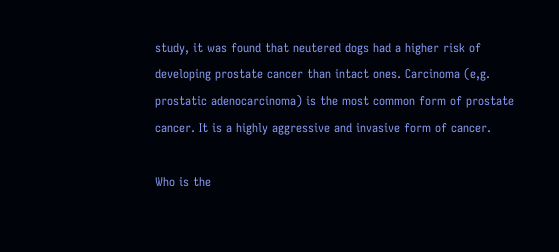study, it was found that neutered dogs had a higher risk of developing prostate cancer than intact ones. Carcinoma (e,g. prostatic adenocarcinoma) is the most common form of prostate cancer. It is a highly aggressive and invasive form of cancer.

Who is the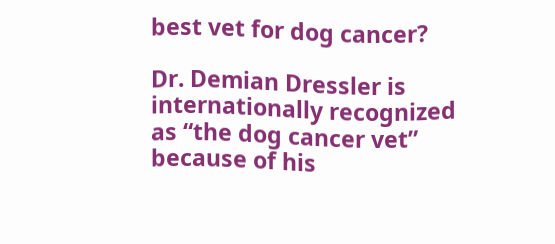best vet for dog cancer?

Dr. Demian Dressler is internationally recognized as “the dog cancer vet” because of his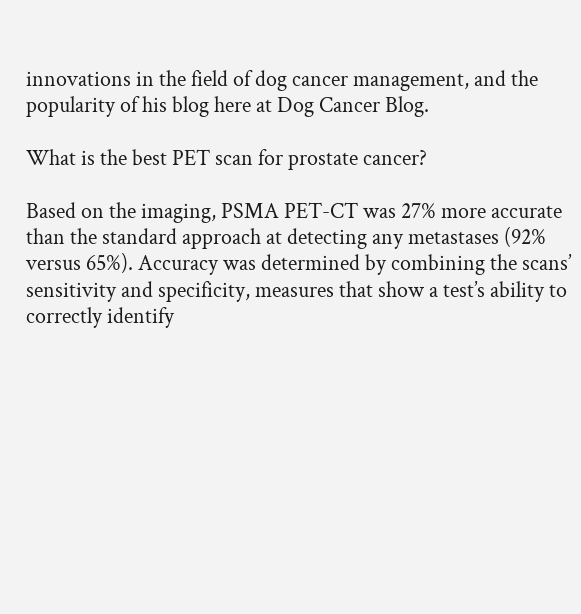innovations in the field of dog cancer management, and the popularity of his blog here at Dog Cancer Blog.

What is the best PET scan for prostate cancer?

Based on the imaging, PSMA PET-CT was 27% more accurate than the standard approach at detecting any metastases (92% versus 65%). Accuracy was determined by combining the scans’ sensitivity and specificity, measures that show a test’s ability to correctly identify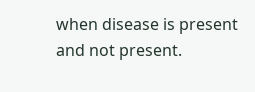when disease is present and not present.